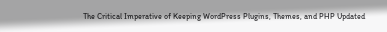The Critical Imperative of Keeping WordPress Plugins, Themes, and PHP Updated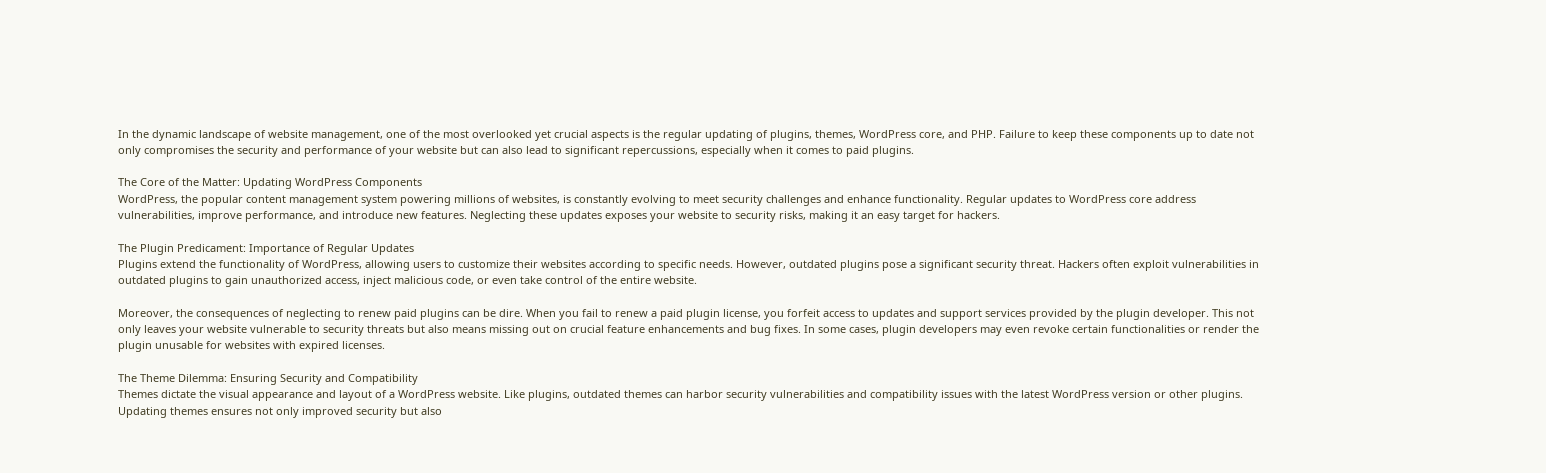In the dynamic landscape of website management, one of the most overlooked yet crucial aspects is the regular updating of plugins, themes, WordPress core, and PHP. Failure to keep these components up to date not only compromises the security and performance of your website but can also lead to significant repercussions, especially when it comes to paid plugins.

The Core of the Matter: Updating WordPress Components
WordPress, the popular content management system powering millions of websites, is constantly evolving to meet security challenges and enhance functionality. Regular updates to WordPress core address vulnerabilities, improve performance, and introduce new features. Neglecting these updates exposes your website to security risks, making it an easy target for hackers.

The Plugin Predicament: Importance of Regular Updates
Plugins extend the functionality of WordPress, allowing users to customize their websites according to specific needs. However, outdated plugins pose a significant security threat. Hackers often exploit vulnerabilities in outdated plugins to gain unauthorized access, inject malicious code, or even take control of the entire website.

Moreover, the consequences of neglecting to renew paid plugins can be dire. When you fail to renew a paid plugin license, you forfeit access to updates and support services provided by the plugin developer. This not only leaves your website vulnerable to security threats but also means missing out on crucial feature enhancements and bug fixes. In some cases, plugin developers may even revoke certain functionalities or render the plugin unusable for websites with expired licenses.

The Theme Dilemma: Ensuring Security and Compatibility
Themes dictate the visual appearance and layout of a WordPress website. Like plugins, outdated themes can harbor security vulnerabilities and compatibility issues with the latest WordPress version or other plugins. Updating themes ensures not only improved security but also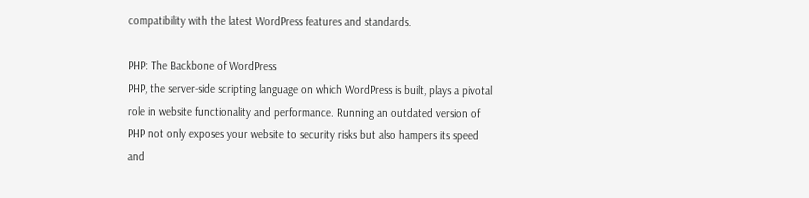compatibility with the latest WordPress features and standards.

PHP: The Backbone of WordPress
PHP, the server-side scripting language on which WordPress is built, plays a pivotal role in website functionality and performance. Running an outdated version of PHP not only exposes your website to security risks but also hampers its speed and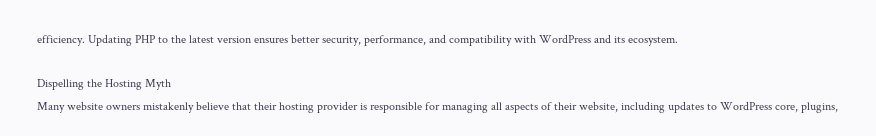efficiency. Updating PHP to the latest version ensures better security, performance, and compatibility with WordPress and its ecosystem.

Dispelling the Hosting Myth
Many website owners mistakenly believe that their hosting provider is responsible for managing all aspects of their website, including updates to WordPress core, plugins,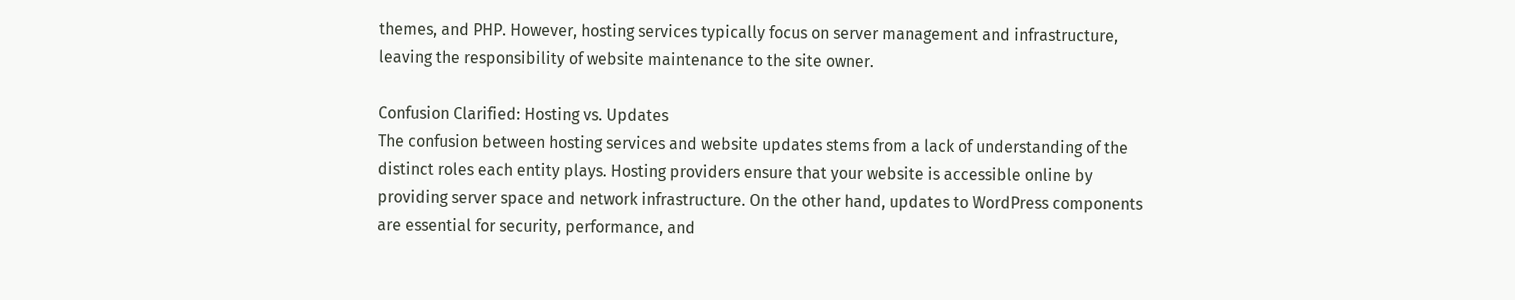themes, and PHP. However, hosting services typically focus on server management and infrastructure, leaving the responsibility of website maintenance to the site owner.

Confusion Clarified: Hosting vs. Updates
The confusion between hosting services and website updates stems from a lack of understanding of the distinct roles each entity plays. Hosting providers ensure that your website is accessible online by providing server space and network infrastructure. On the other hand, updates to WordPress components are essential for security, performance, and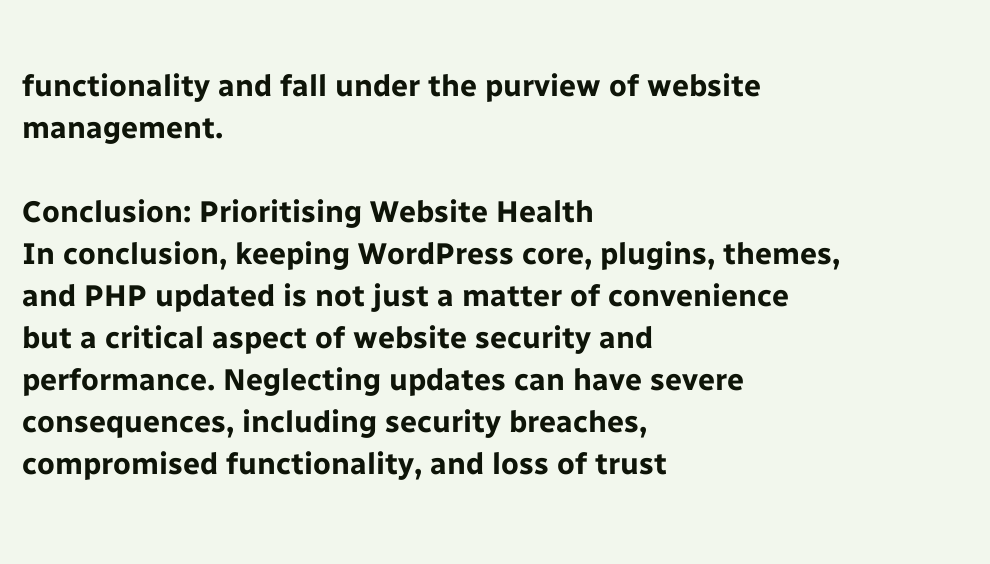functionality and fall under the purview of website management.

Conclusion: Prioritising Website Health
In conclusion, keeping WordPress core, plugins, themes, and PHP updated is not just a matter of convenience but a critical aspect of website security and performance. Neglecting updates can have severe consequences, including security breaches, compromised functionality, and loss of trust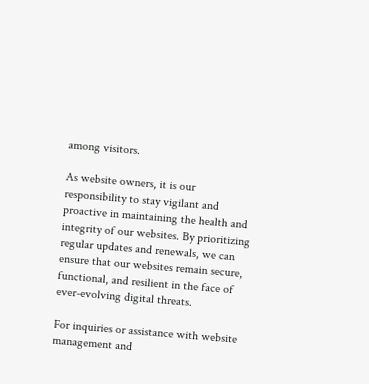among visitors.

As website owners, it is our responsibility to stay vigilant and proactive in maintaining the health and integrity of our websites. By prioritizing regular updates and renewals, we can ensure that our websites remain secure, functional, and resilient in the face of ever-evolving digital threats.

For inquiries or assistance with website management and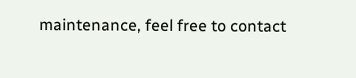maintenance, feel free to contact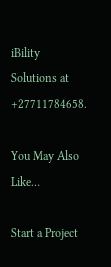iBility Solutions at +27711784658.

You May Also Like…

Start a Project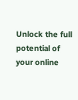Unlock the full potential of your online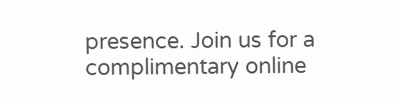presence. Join us for a complimentary online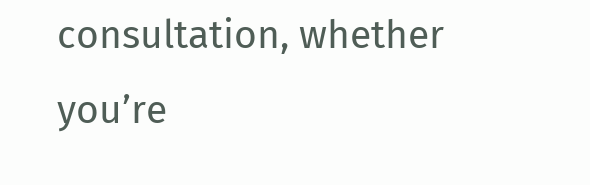consultation, whether you’re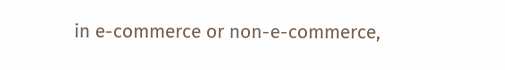in e-commerce or non-e-commerce,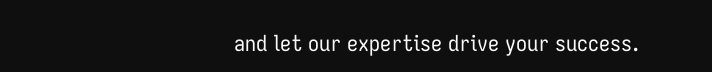and let our expertise drive your success.